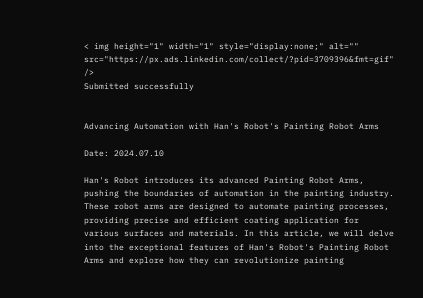< img height="1" width="1" style="display:none;" alt="" src="https://px.ads.linkedin.com/collect/?pid=3709396&fmt=gif" />
Submitted successfully


Advancing Automation with Han's Robot's Painting Robot Arms

Date: 2024.07.10

Han's Robot introduces its advanced Painting Robot Arms, pushing the boundaries of automation in the painting industry. These robot arms are designed to automate painting processes, providing precise and efficient coating application for various surfaces and materials. In this article, we will delve into the exceptional features of Han's Robot's Painting Robot Arms and explore how they can revolutionize painting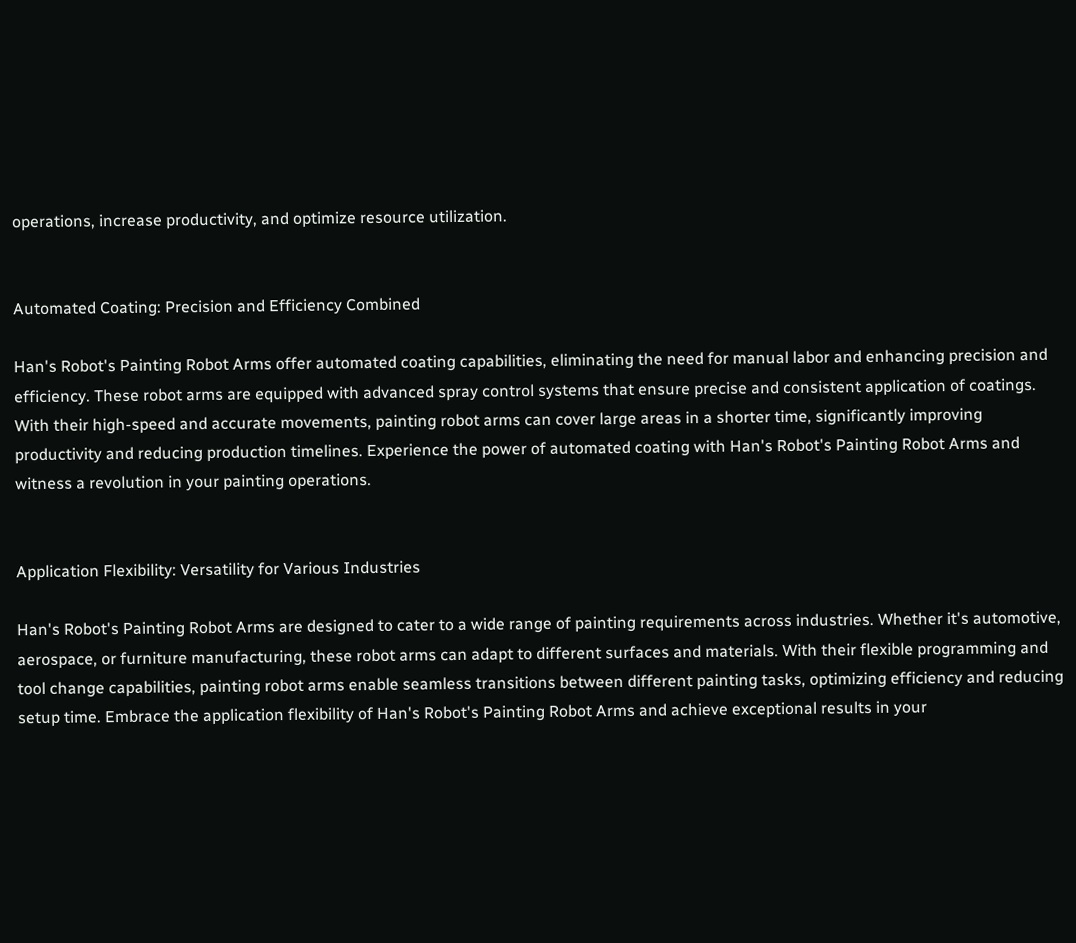operations, increase productivity, and optimize resource utilization.


Automated Coating: Precision and Efficiency Combined

Han's Robot's Painting Robot Arms offer automated coating capabilities, eliminating the need for manual labor and enhancing precision and efficiency. These robot arms are equipped with advanced spray control systems that ensure precise and consistent application of coatings. With their high-speed and accurate movements, painting robot arms can cover large areas in a shorter time, significantly improving productivity and reducing production timelines. Experience the power of automated coating with Han's Robot's Painting Robot Arms and witness a revolution in your painting operations.


Application Flexibility: Versatility for Various Industries

Han's Robot's Painting Robot Arms are designed to cater to a wide range of painting requirements across industries. Whether it's automotive, aerospace, or furniture manufacturing, these robot arms can adapt to different surfaces and materials. With their flexible programming and tool change capabilities, painting robot arms enable seamless transitions between different painting tasks, optimizing efficiency and reducing setup time. Embrace the application flexibility of Han's Robot's Painting Robot Arms and achieve exceptional results in your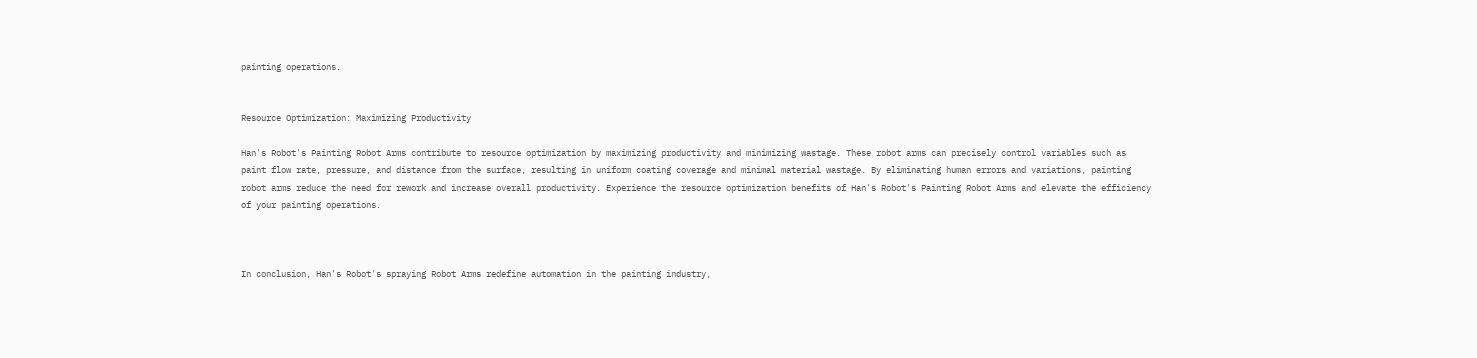painting operations.


Resource Optimization: Maximizing Productivity

Han's Robot's Painting Robot Arms contribute to resource optimization by maximizing productivity and minimizing wastage. These robot arms can precisely control variables such as paint flow rate, pressure, and distance from the surface, resulting in uniform coating coverage and minimal material wastage. By eliminating human errors and variations, painting robot arms reduce the need for rework and increase overall productivity. Experience the resource optimization benefits of Han's Robot's Painting Robot Arms and elevate the efficiency of your painting operations.



In conclusion, Han's Robot's spraying Robot Arms redefine automation in the painting industry,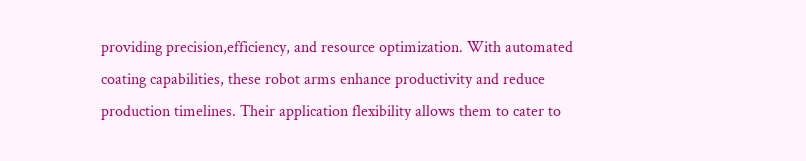providing precision,efficiency, and resource optimization. With automated coating capabilities, these robot arms enhance productivity and reduce production timelines. Their application flexibility allows them to cater to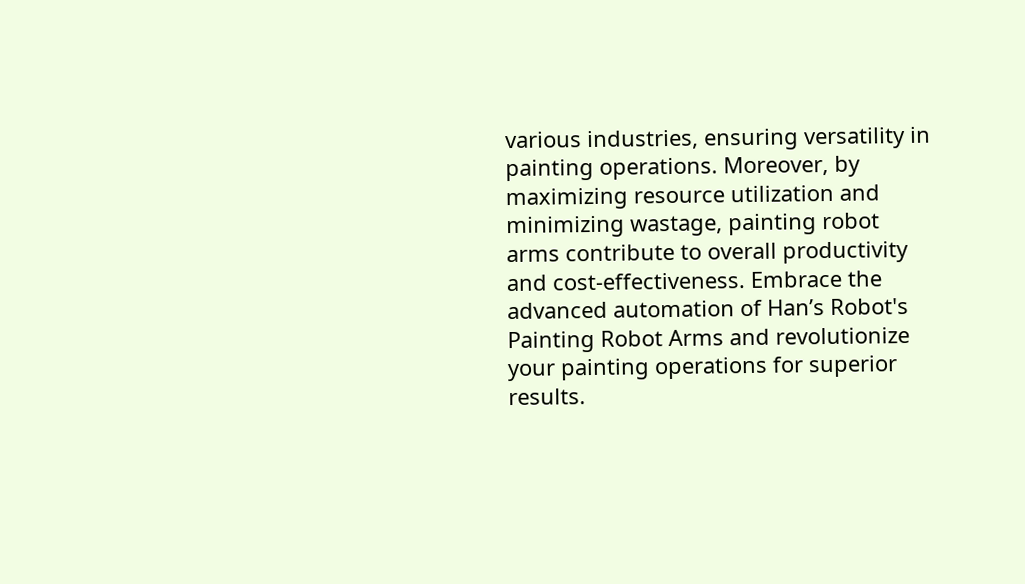various industries, ensuring versatility in painting operations. Moreover, by maximizing resource utilization and minimizing wastage, painting robot arms contribute to overall productivity and cost-effectiveness. Embrace the advanced automation of Han’s Robot's Painting Robot Arms and revolutionize your painting operations for superior results.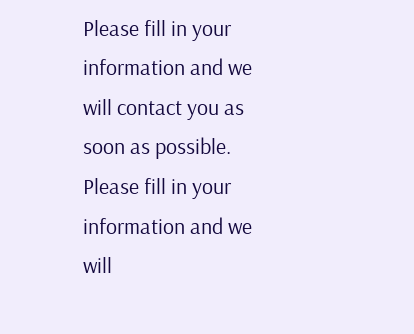Please fill in your information and we will contact you as soon as possible.
Please fill in your information and we will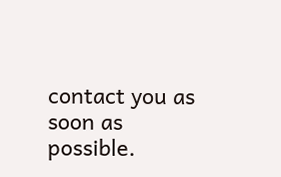contact you as soon as possible.